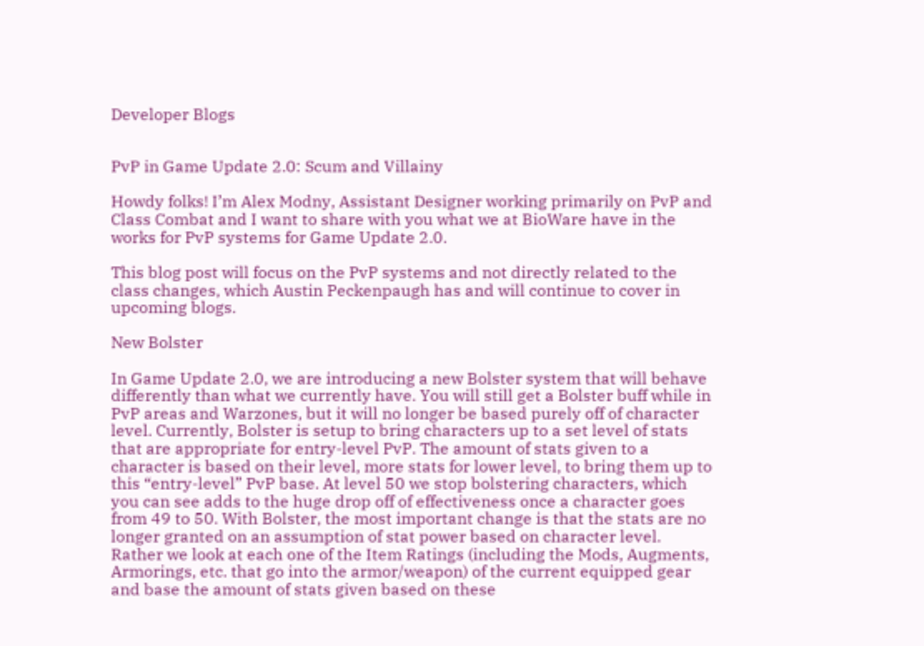Developer Blogs


PvP in Game Update 2.0: Scum and Villainy

Howdy folks! I’m Alex Modny, Assistant Designer working primarily on PvP and Class Combat and I want to share with you what we at BioWare have in the works for PvP systems for Game Update 2.0.

This blog post will focus on the PvP systems and not directly related to the class changes, which Austin Peckenpaugh has and will continue to cover in upcoming blogs.

New Bolster

In Game Update 2.0, we are introducing a new Bolster system that will behave differently than what we currently have. You will still get a Bolster buff while in PvP areas and Warzones, but it will no longer be based purely off of character level. Currently, Bolster is setup to bring characters up to a set level of stats that are appropriate for entry-level PvP. The amount of stats given to a character is based on their level, more stats for lower level, to bring them up to this “entry-level” PvP base. At level 50 we stop bolstering characters, which you can see adds to the huge drop off of effectiveness once a character goes from 49 to 50. With Bolster, the most important change is that the stats are no longer granted on an assumption of stat power based on character level. Rather we look at each one of the Item Ratings (including the Mods, Augments, Armorings, etc. that go into the armor/weapon) of the current equipped gear and base the amount of stats given based on these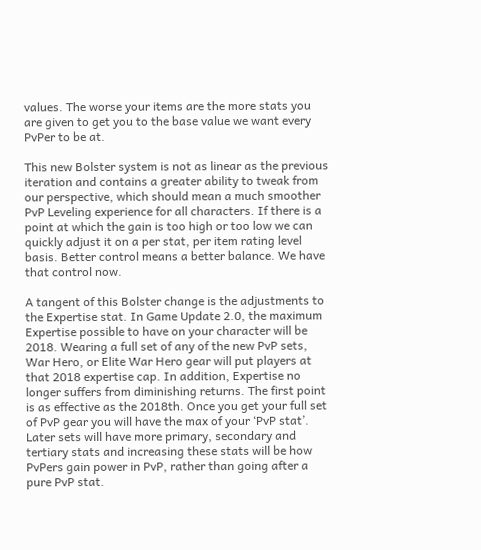values. The worse your items are the more stats you are given to get you to the base value we want every PvPer to be at.

This new Bolster system is not as linear as the previous iteration and contains a greater ability to tweak from our perspective, which should mean a much smoother PvP Leveling experience for all characters. If there is a point at which the gain is too high or too low we can quickly adjust it on a per stat, per item rating level basis. Better control means a better balance. We have that control now.

A tangent of this Bolster change is the adjustments to the Expertise stat. In Game Update 2.0, the maximum Expertise possible to have on your character will be 2018. Wearing a full set of any of the new PvP sets, War Hero, or Elite War Hero gear will put players at that 2018 expertise cap. In addition, Expertise no longer suffers from diminishing returns. The first point is as effective as the 2018th. Once you get your full set of PvP gear you will have the max of your ‘PvP stat’. Later sets will have more primary, secondary and tertiary stats and increasing these stats will be how PvPers gain power in PvP, rather than going after a pure PvP stat.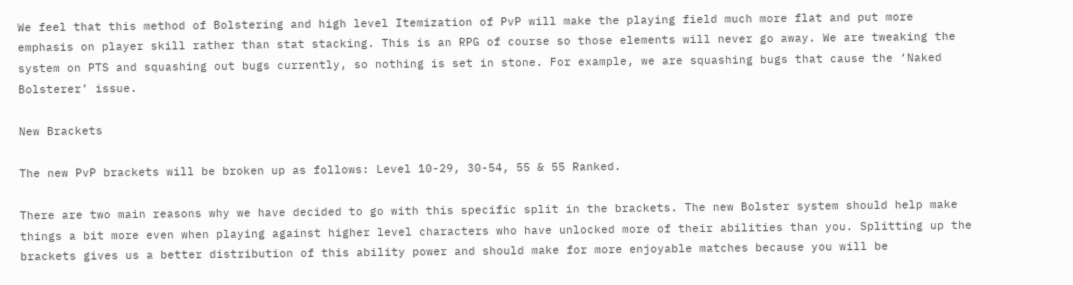We feel that this method of Bolstering and high level Itemization of PvP will make the playing field much more flat and put more emphasis on player skill rather than stat stacking. This is an RPG of course so those elements will never go away. We are tweaking the system on PTS and squashing out bugs currently, so nothing is set in stone. For example, we are squashing bugs that cause the ‘Naked Bolsterer’ issue.

New Brackets

The new PvP brackets will be broken up as follows: Level 10-29, 30-54, 55 & 55 Ranked.

There are two main reasons why we have decided to go with this specific split in the brackets. The new Bolster system should help make things a bit more even when playing against higher level characters who have unlocked more of their abilities than you. Splitting up the brackets gives us a better distribution of this ability power and should make for more enjoyable matches because you will be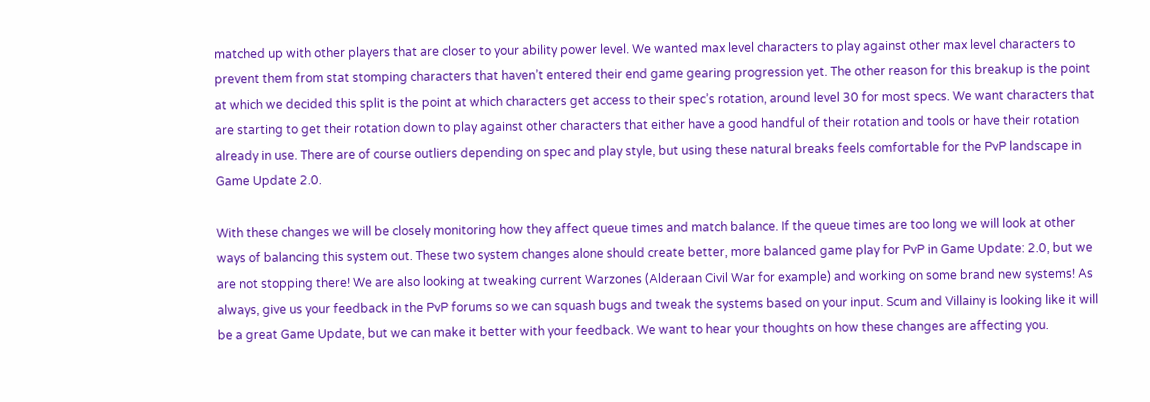matched up with other players that are closer to your ability power level. We wanted max level characters to play against other max level characters to prevent them from stat stomping characters that haven’t entered their end game gearing progression yet. The other reason for this breakup is the point at which we decided this split is the point at which characters get access to their spec’s rotation, around level 30 for most specs. We want characters that are starting to get their rotation down to play against other characters that either have a good handful of their rotation and tools or have their rotation already in use. There are of course outliers depending on spec and play style, but using these natural breaks feels comfortable for the PvP landscape in Game Update 2.0.

With these changes we will be closely monitoring how they affect queue times and match balance. If the queue times are too long we will look at other ways of balancing this system out. These two system changes alone should create better, more balanced game play for PvP in Game Update: 2.0, but we are not stopping there! We are also looking at tweaking current Warzones (Alderaan Civil War for example) and working on some brand new systems! As always, give us your feedback in the PvP forums so we can squash bugs and tweak the systems based on your input. Scum and Villainy is looking like it will be a great Game Update, but we can make it better with your feedback. We want to hear your thoughts on how these changes are affecting you.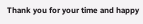Thank you for your time and happy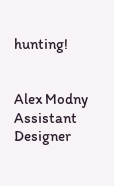hunting!


Alex Modny
Assistant Designer